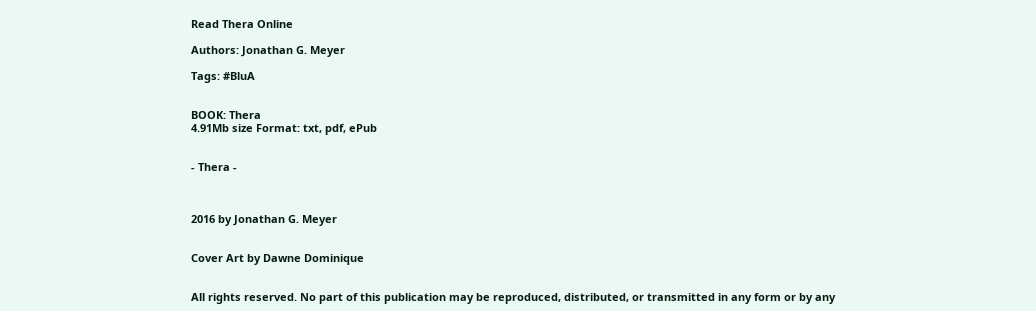Read Thera Online

Authors: Jonathan G. Meyer

Tags: #BluA


BOOK: Thera
4.91Mb size Format: txt, pdf, ePub


- Thera -



2016 by Jonathan G. Meyer


Cover Art by Dawne Dominique


All rights reserved. No part of this publication may be reproduced, distributed, or transmitted in any form or by any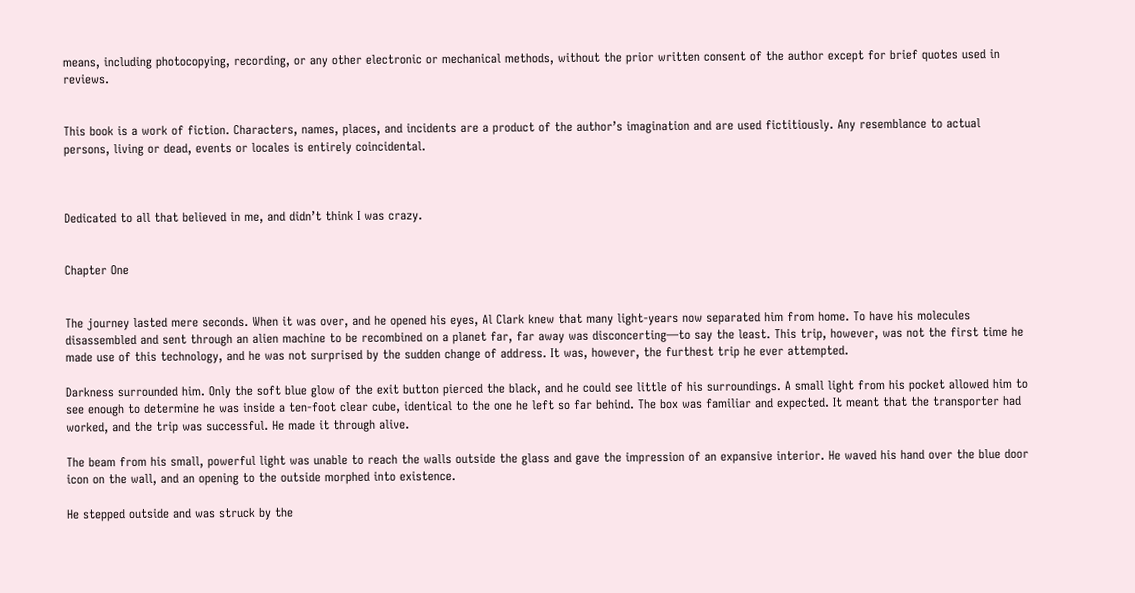means, including photocopying, recording, or any other electronic or mechanical methods, without the prior written consent of the author except for brief quotes used in reviews.


This book is a work of fiction. Characters, names, places, and incidents are a product of the author’s imagination and are used fictitiously. Any resemblance to actual persons, living or dead, events or locales is entirely coincidental.



Dedicated to all that believed in me, and didn’t think I was crazy.


Chapter One


The journey lasted mere seconds. When it was over, and he opened his eyes, Al Clark knew that many light-years now separated him from home. To have his molecules disassembled and sent through an alien machine to be recombined on a planet far, far away was disconcerting—to say the least. This trip, however, was not the first time he made use of this technology, and he was not surprised by the sudden change of address. It was, however, the furthest trip he ever attempted.

Darkness surrounded him. Only the soft blue glow of the exit button pierced the black, and he could see little of his surroundings. A small light from his pocket allowed him to see enough to determine he was inside a ten-foot clear cube, identical to the one he left so far behind. The box was familiar and expected. It meant that the transporter had worked, and the trip was successful. He made it through alive.

The beam from his small, powerful light was unable to reach the walls outside the glass and gave the impression of an expansive interior. He waved his hand over the blue door icon on the wall, and an opening to the outside morphed into existence.

He stepped outside and was struck by the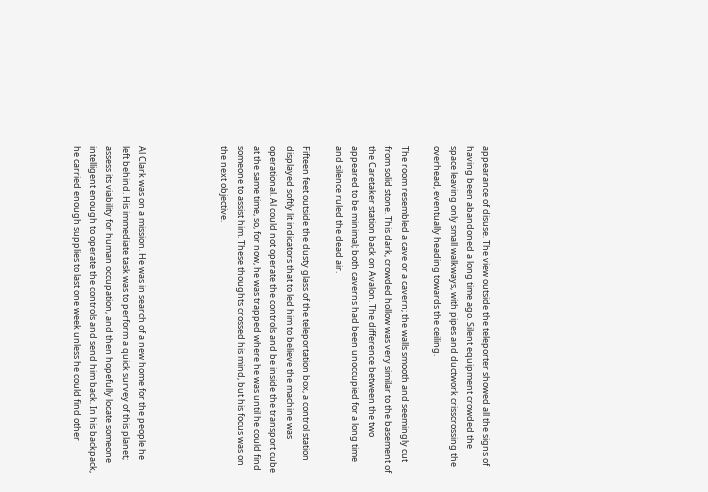appearance of disuse. The view outside the teleporter showed all the signs of having been abandoned a long time ago. Silent equipment crowded the space leaving only small walkways, with pipes and ductwork crisscrossing the overhead, eventually heading towards the ceiling.

The room resembled a cave or a cavern; the walls smooth and seemingly cut from solid stone. This dark, crowded hollow was very similar to the basement of the Caretaker station back on Avalon. The difference between the two appeared to be minimal; both caverns had been unoccupied for a long time and silence ruled the dead air.

Fifteen feet outside the dusty glass of the teleportation box, a control station displayed softly lit indicators that to led him to believe the machine was operational. Al could not operate the controls and be inside the transport cube at the same time, so, for now, he was trapped where he was until he could find someone to assist him. These thoughts crossed his mind, but his focus was on the next objective.




Al Clark was on a mission. He was in search of a new home for the people he left behind. His immediate task was to perform a quick survey of this planet; assess its viability for human occupation, and then hopefully locate someone intelligent enough to operate the controls and send him back. In his backpack, he carried enough supplies to last one week unless he could find other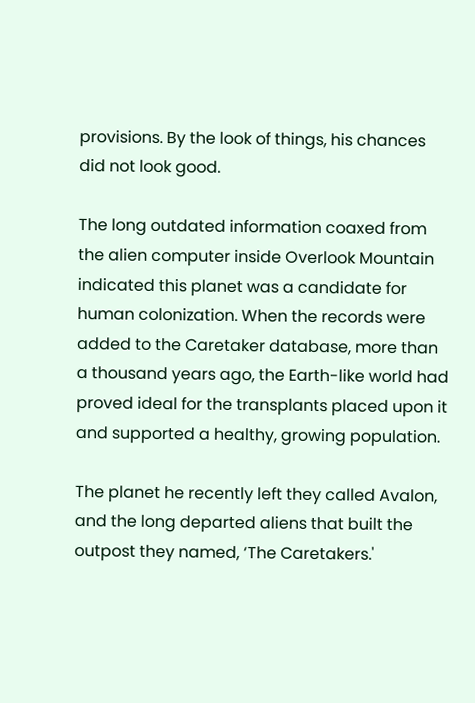provisions. By the look of things, his chances did not look good.

The long outdated information coaxed from the alien computer inside Overlook Mountain indicated this planet was a candidate for human colonization. When the records were added to the Caretaker database, more than a thousand years ago, the Earth-like world had proved ideal for the transplants placed upon it and supported a healthy, growing population.

The planet he recently left they called Avalon, and the long departed aliens that built the outpost they named, ‘The Caretakers.'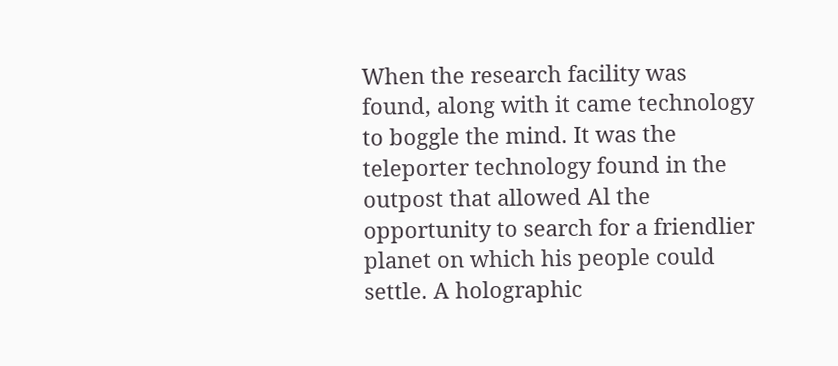When the research facility was found, along with it came technology to boggle the mind. It was the teleporter technology found in the outpost that allowed Al the opportunity to search for a friendlier planet on which his people could settle. A holographic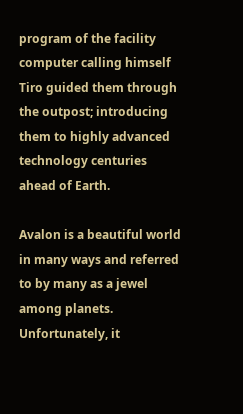program of the facility computer calling himself Tiro guided them through the outpost; introducing them to highly advanced technology centuries ahead of Earth.

Avalon is a beautiful world in many ways and referred to by many as a jewel among planets. Unfortunately, it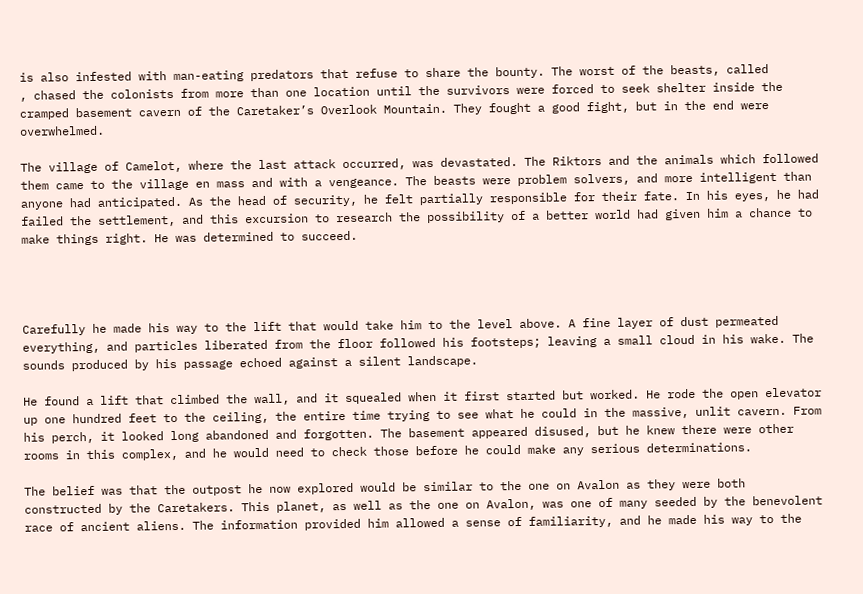is also infested with man-eating predators that refuse to share the bounty. The worst of the beasts, called
, chased the colonists from more than one location until the survivors were forced to seek shelter inside the cramped basement cavern of the Caretaker’s Overlook Mountain. They fought a good fight, but in the end were overwhelmed.

The village of Camelot, where the last attack occurred, was devastated. The Riktors and the animals which followed them came to the village en mass and with a vengeance. The beasts were problem solvers, and more intelligent than anyone had anticipated. As the head of security, he felt partially responsible for their fate. In his eyes, he had failed the settlement, and this excursion to research the possibility of a better world had given him a chance to make things right. He was determined to succeed.




Carefully he made his way to the lift that would take him to the level above. A fine layer of dust permeated everything, and particles liberated from the floor followed his footsteps; leaving a small cloud in his wake. The sounds produced by his passage echoed against a silent landscape.

He found a lift that climbed the wall, and it squealed when it first started but worked. He rode the open elevator up one hundred feet to the ceiling, the entire time trying to see what he could in the massive, unlit cavern. From his perch, it looked long abandoned and forgotten. The basement appeared disused, but he knew there were other rooms in this complex, and he would need to check those before he could make any serious determinations.

The belief was that the outpost he now explored would be similar to the one on Avalon as they were both constructed by the Caretakers. This planet, as well as the one on Avalon, was one of many seeded by the benevolent race of ancient aliens. The information provided him allowed a sense of familiarity, and he made his way to the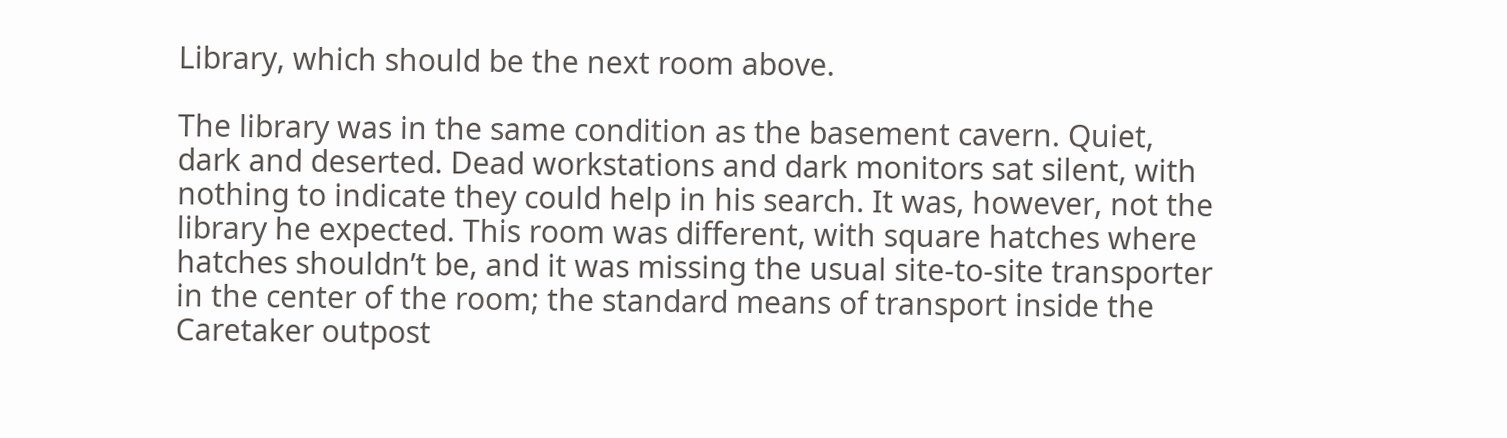Library, which should be the next room above.

The library was in the same condition as the basement cavern. Quiet, dark and deserted. Dead workstations and dark monitors sat silent, with nothing to indicate they could help in his search. It was, however, not the library he expected. This room was different, with square hatches where hatches shouldn’t be, and it was missing the usual site-to-site transporter in the center of the room; the standard means of transport inside the Caretaker outpost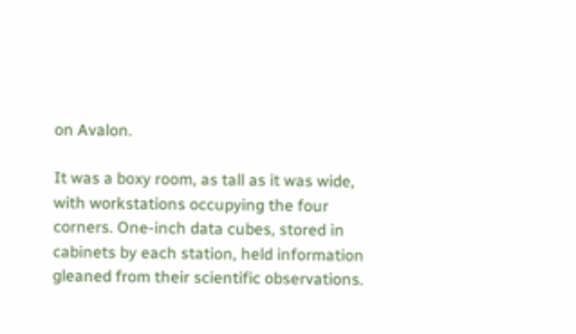on Avalon.

It was a boxy room, as tall as it was wide, with workstations occupying the four corners. One-inch data cubes, stored in cabinets by each station, held information gleaned from their scientific observations.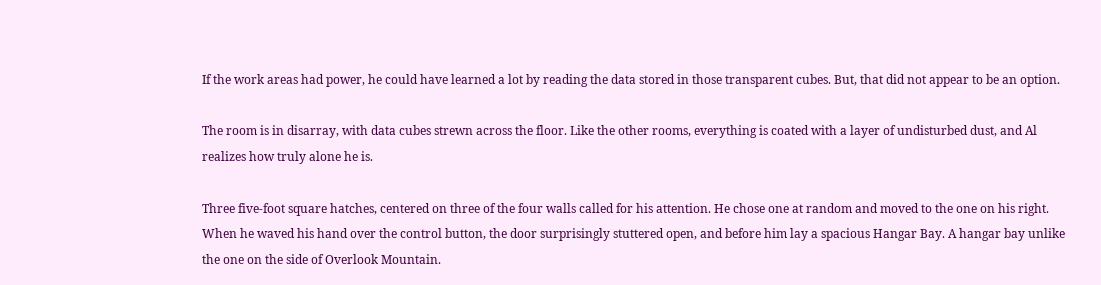If the work areas had power, he could have learned a lot by reading the data stored in those transparent cubes. But, that did not appear to be an option.

The room is in disarray, with data cubes strewn across the floor. Like the other rooms, everything is coated with a layer of undisturbed dust, and Al realizes how truly alone he is.

Three five-foot square hatches, centered on three of the four walls called for his attention. He chose one at random and moved to the one on his right. When he waved his hand over the control button, the door surprisingly stuttered open, and before him lay a spacious Hangar Bay. A hangar bay unlike the one on the side of Overlook Mountain.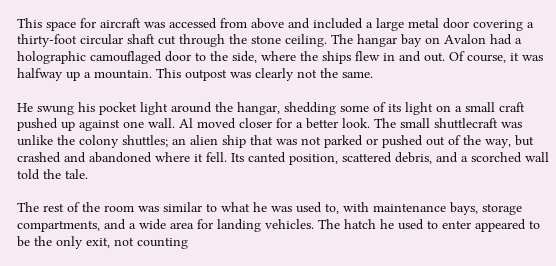This space for aircraft was accessed from above and included a large metal door covering a thirty-foot circular shaft cut through the stone ceiling. The hangar bay on Avalon had a holographic camouflaged door to the side, where the ships flew in and out. Of course, it was halfway up a mountain. This outpost was clearly not the same.

He swung his pocket light around the hangar, shedding some of its light on a small craft pushed up against one wall. Al moved closer for a better look. The small shuttlecraft was unlike the colony shuttles; an alien ship that was not parked or pushed out of the way, but crashed and abandoned where it fell. Its canted position, scattered debris, and a scorched wall told the tale.

The rest of the room was similar to what he was used to, with maintenance bays, storage compartments, and a wide area for landing vehicles. The hatch he used to enter appeared to be the only exit, not counting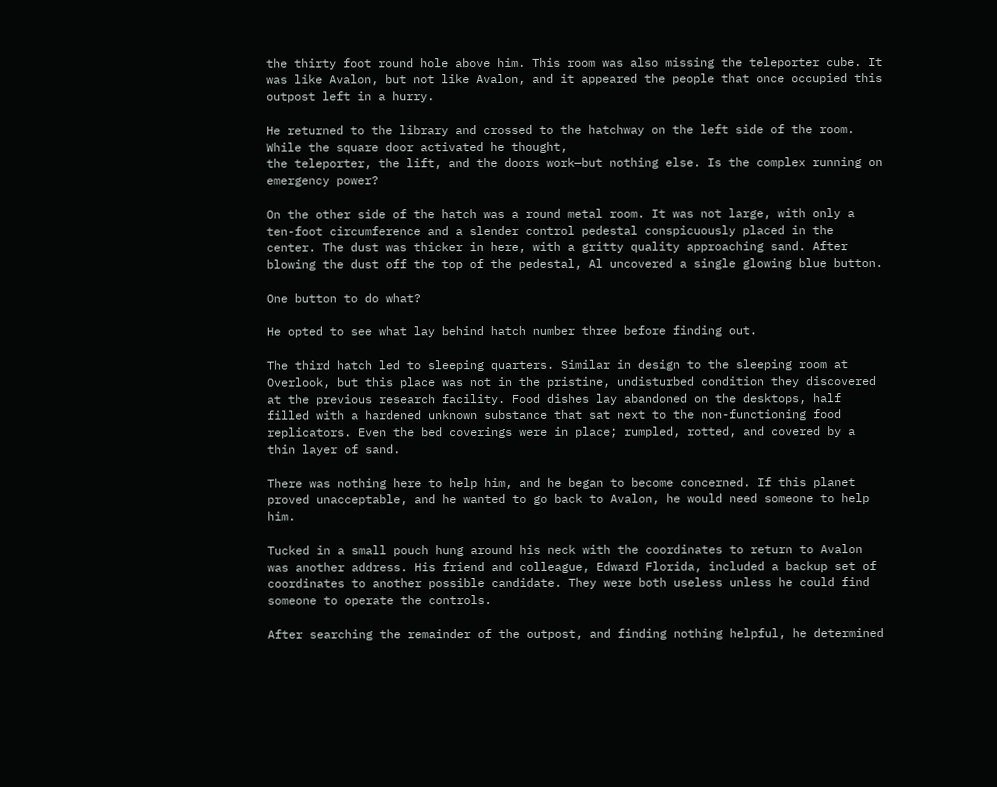the thirty foot round hole above him. This room was also missing the teleporter cube. It was like Avalon, but not like Avalon, and it appeared the people that once occupied this outpost left in a hurry.

He returned to the library and crossed to the hatchway on the left side of the room. While the square door activated he thought,
the teleporter, the lift, and the doors work—but nothing else. Is the complex running on emergency power?

On the other side of the hatch was a round metal room. It was not large, with only a ten-foot circumference and a slender control pedestal conspicuously placed in the center. The dust was thicker in here, with a gritty quality approaching sand. After blowing the dust off the top of the pedestal, Al uncovered a single glowing blue button.

One button to do what?

He opted to see what lay behind hatch number three before finding out.

The third hatch led to sleeping quarters. Similar in design to the sleeping room at Overlook, but this place was not in the pristine, undisturbed condition they discovered at the previous research facility. Food dishes lay abandoned on the desktops, half filled with a hardened unknown substance that sat next to the non-functioning food replicators. Even the bed coverings were in place; rumpled, rotted, and covered by a thin layer of sand.

There was nothing here to help him, and he began to become concerned. If this planet proved unacceptable, and he wanted to go back to Avalon, he would need someone to help him.

Tucked in a small pouch hung around his neck with the coordinates to return to Avalon was another address. His friend and colleague, Edward Florida, included a backup set of coordinates to another possible candidate. They were both useless unless he could find someone to operate the controls.

After searching the remainder of the outpost, and finding nothing helpful, he determined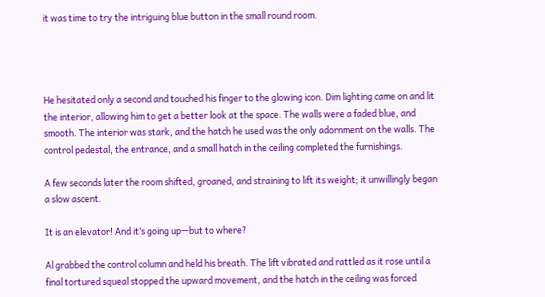it was time to try the intriguing blue button in the small round room.




He hesitated only a second and touched his finger to the glowing icon. Dim lighting came on and lit the interior, allowing him to get a better look at the space. The walls were a faded blue, and smooth. The interior was stark, and the hatch he used was the only adornment on the walls. The control pedestal, the entrance, and a small hatch in the ceiling completed the furnishings.

A few seconds later the room shifted, groaned, and straining to lift its weight; it unwillingly began a slow ascent.

It is an elevator! And it’s going up—but to where?

Al grabbed the control column and held his breath. The lift vibrated and rattled as it rose until a final tortured squeal stopped the upward movement, and the hatch in the ceiling was forced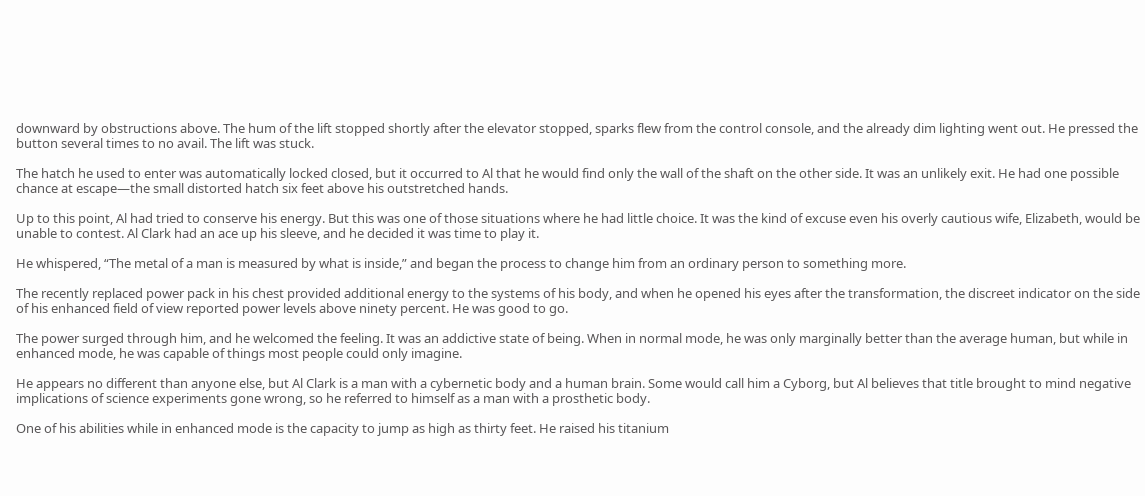downward by obstructions above. The hum of the lift stopped shortly after the elevator stopped, sparks flew from the control console, and the already dim lighting went out. He pressed the button several times to no avail. The lift was stuck.

The hatch he used to enter was automatically locked closed, but it occurred to Al that he would find only the wall of the shaft on the other side. It was an unlikely exit. He had one possible chance at escape—the small distorted hatch six feet above his outstretched hands.

Up to this point, Al had tried to conserve his energy. But this was one of those situations where he had little choice. It was the kind of excuse even his overly cautious wife, Elizabeth, would be unable to contest. Al Clark had an ace up his sleeve, and he decided it was time to play it.

He whispered, “The metal of a man is measured by what is inside,” and began the process to change him from an ordinary person to something more.

The recently replaced power pack in his chest provided additional energy to the systems of his body, and when he opened his eyes after the transformation, the discreet indicator on the side of his enhanced field of view reported power levels above ninety percent. He was good to go.

The power surged through him, and he welcomed the feeling. It was an addictive state of being. When in normal mode, he was only marginally better than the average human, but while in enhanced mode, he was capable of things most people could only imagine.

He appears no different than anyone else, but Al Clark is a man with a cybernetic body and a human brain. Some would call him a Cyborg, but Al believes that title brought to mind negative implications of science experiments gone wrong, so he referred to himself as a man with a prosthetic body.

One of his abilities while in enhanced mode is the capacity to jump as high as thirty feet. He raised his titanium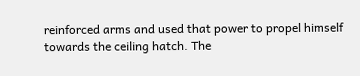reinforced arms and used that power to propel himself towards the ceiling hatch. The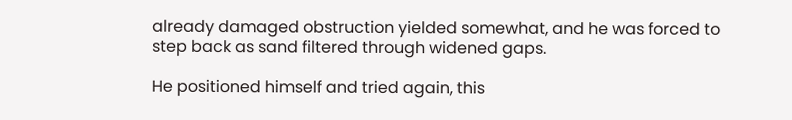already damaged obstruction yielded somewhat, and he was forced to step back as sand filtered through widened gaps.

He positioned himself and tried again, this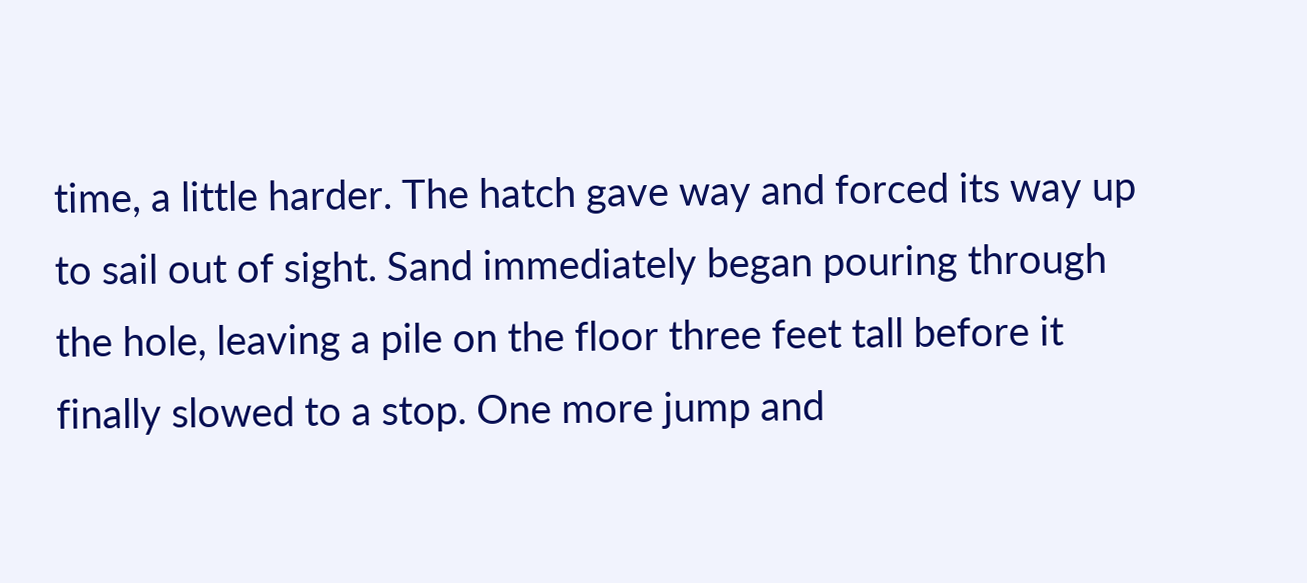time, a little harder. The hatch gave way and forced its way up to sail out of sight. Sand immediately began pouring through the hole, leaving a pile on the floor three feet tall before it finally slowed to a stop. One more jump and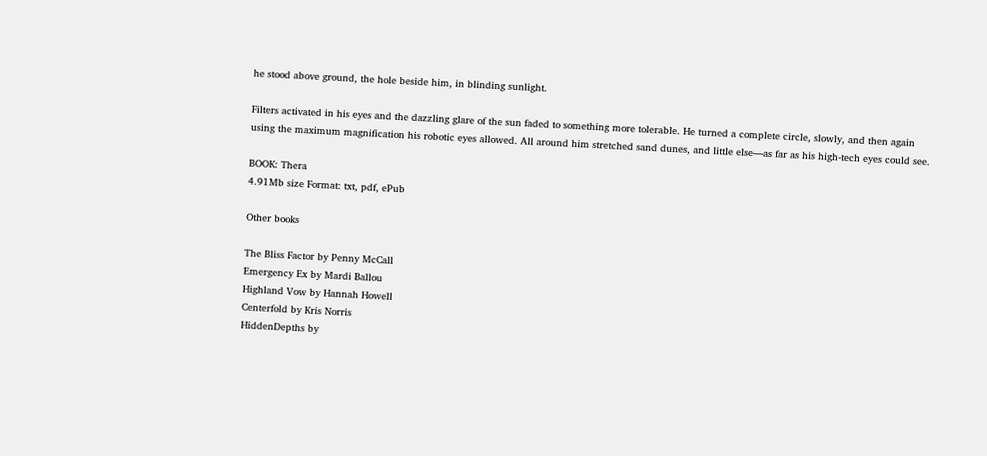he stood above ground, the hole beside him, in blinding sunlight.

Filters activated in his eyes and the dazzling glare of the sun faded to something more tolerable. He turned a complete circle, slowly, and then again using the maximum magnification his robotic eyes allowed. All around him stretched sand dunes, and little else—as far as his high-tech eyes could see.

BOOK: Thera
4.91Mb size Format: txt, pdf, ePub

Other books

The Bliss Factor by Penny McCall
Emergency Ex by Mardi Ballou
Highland Vow by Hannah Howell
Centerfold by Kris Norris
HiddenDepths by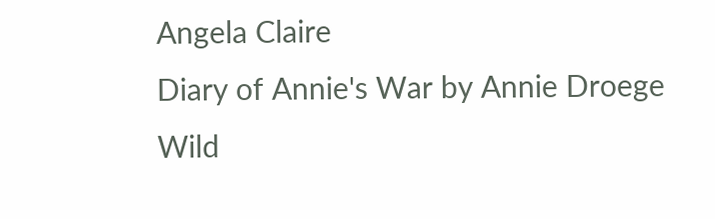Angela Claire
Diary of Annie's War by Annie Droege
Wild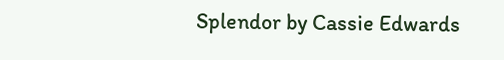Splendor by Cassie Edwards